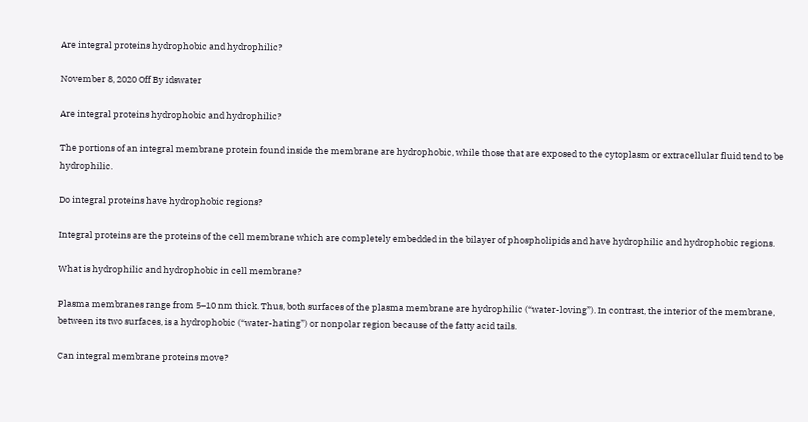Are integral proteins hydrophobic and hydrophilic?

November 8, 2020 Off By idswater

Are integral proteins hydrophobic and hydrophilic?

The portions of an integral membrane protein found inside the membrane are hydrophobic, while those that are exposed to the cytoplasm or extracellular fluid tend to be hydrophilic.

Do integral proteins have hydrophobic regions?

Integral proteins are the proteins of the cell membrane which are completely embedded in the bilayer of phospholipids and have hydrophilic and hydrophobic regions.

What is hydrophilic and hydrophobic in cell membrane?

Plasma membranes range from 5–10 nm thick. Thus, both surfaces of the plasma membrane are hydrophilic (“water-loving”). In contrast, the interior of the membrane, between its two surfaces, is a hydrophobic (“water-hating”) or nonpolar region because of the fatty acid tails.

Can integral membrane proteins move?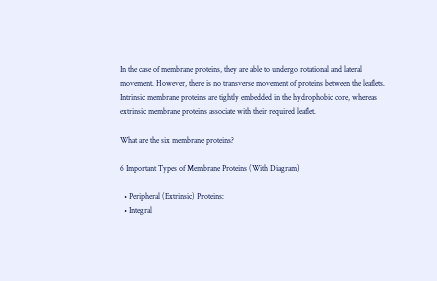In the case of membrane proteins, they are able to undergo rotational and lateral movement. However, there is no transverse movement of proteins between the leaflets. Intrinsic membrane proteins are tightly embedded in the hydrophobic core, whereas extrinsic membrane proteins associate with their required leaflet.

What are the six membrane proteins?

6 Important Types of Membrane Proteins (With Diagram)

  • Peripheral (Extrinsic) Proteins:
  • Integral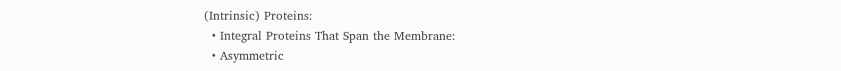(Intrinsic) Proteins:
  • Integral Proteins That Span the Membrane:
  • Asymmetric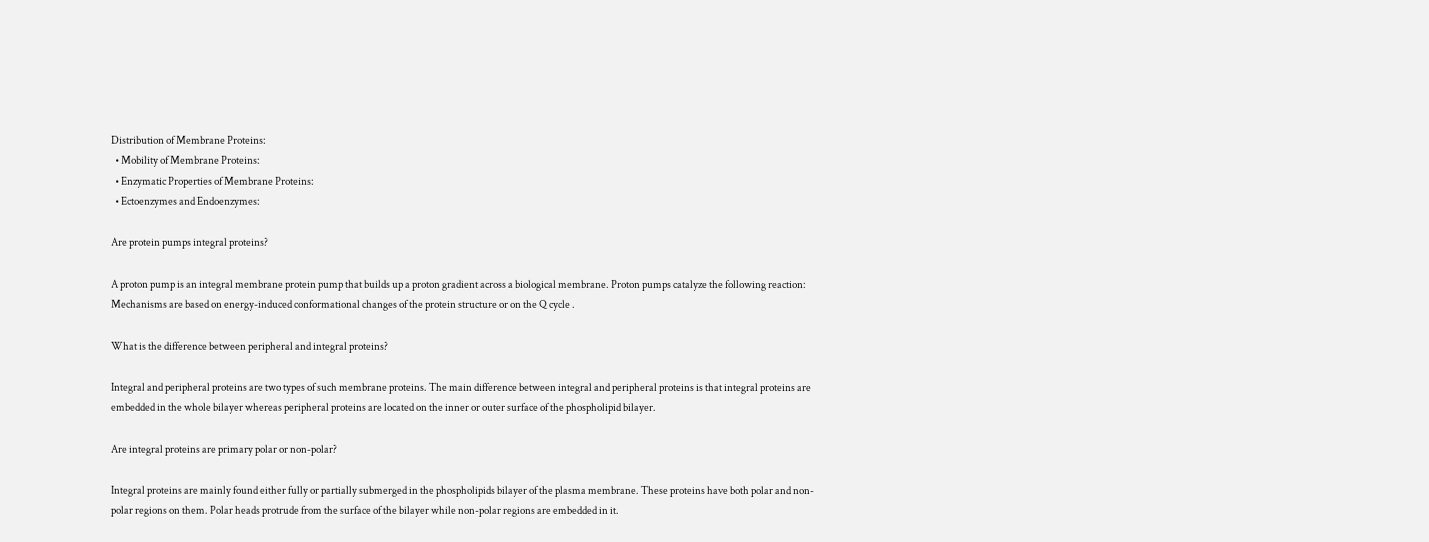Distribution of Membrane Proteins:
  • Mobility of Membrane Proteins:
  • Enzymatic Properties of Membrane Proteins:
  • Ectoenzymes and Endoenzymes:

Are protein pumps integral proteins?

A proton pump is an integral membrane protein pump that builds up a proton gradient across a biological membrane. Proton pumps catalyze the following reaction: Mechanisms are based on energy-induced conformational changes of the protein structure or on the Q cycle .

What is the difference between peripheral and integral proteins?

Integral and peripheral proteins are two types of such membrane proteins. The main difference between integral and peripheral proteins is that integral proteins are embedded in the whole bilayer whereas peripheral proteins are located on the inner or outer surface of the phospholipid bilayer.

Are integral proteins are primary polar or non-polar?

Integral proteins are mainly found either fully or partially submerged in the phospholipids bilayer of the plasma membrane. These proteins have both polar and non-polar regions on them. Polar heads protrude from the surface of the bilayer while non-polar regions are embedded in it.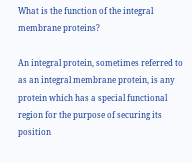What is the function of the integral membrane proteins?

An integral protein, sometimes referred to as an integral membrane protein, is any protein which has a special functional region for the purpose of securing its position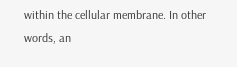within the cellular membrane. In other words, an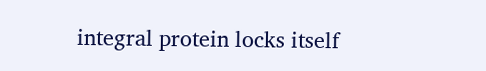integral protein locks itself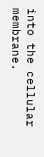into the cellular membrane.